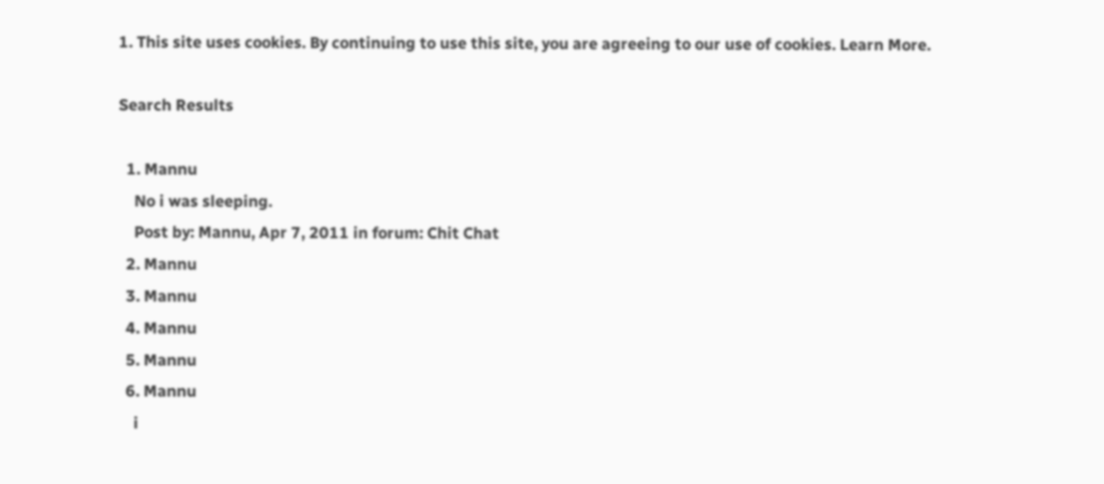1. This site uses cookies. By continuing to use this site, you are agreeing to our use of cookies. Learn More.

Search Results

  1. Mannu
    No i was sleeping.
    Post by: Mannu, Apr 7, 2011 in forum: Chit Chat
  2. Mannu
  3. Mannu
  4. Mannu
  5. Mannu
  6. Mannu
    i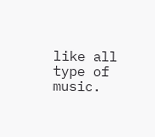like all type of music.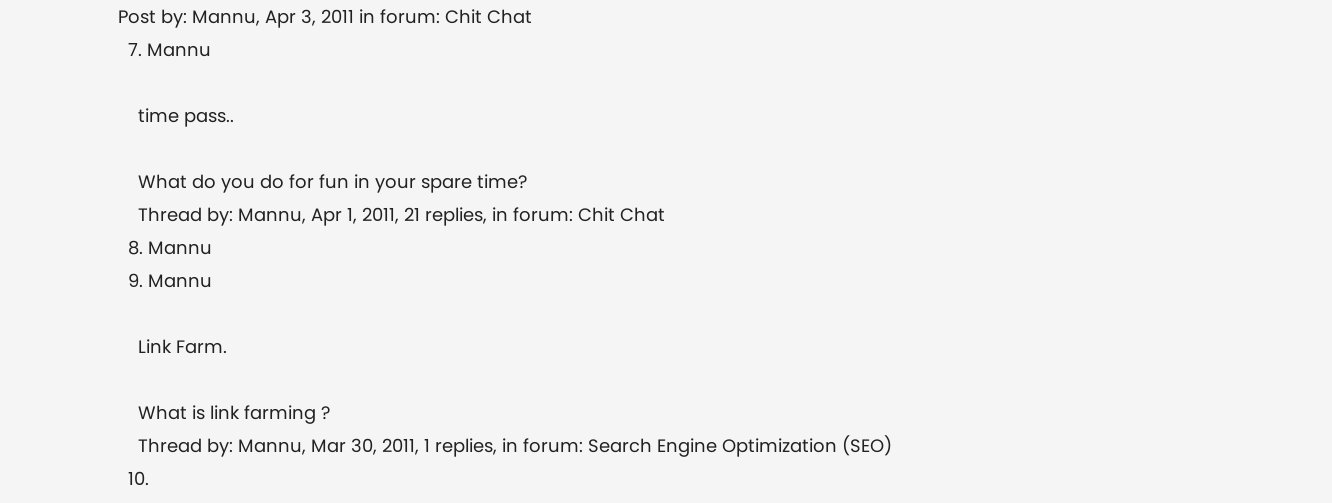Post by: Mannu, Apr 3, 2011 in forum: Chit Chat
  7. Mannu

    time pass..

    What do you do for fun in your spare time?
    Thread by: Mannu, Apr 1, 2011, 21 replies, in forum: Chit Chat
  8. Mannu
  9. Mannu

    Link Farm.

    What is link farming ?
    Thread by: Mannu, Mar 30, 2011, 1 replies, in forum: Search Engine Optimization (SEO)
  10.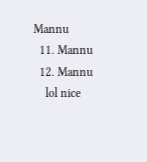Mannu
  11. Mannu
  12. Mannu
    lol nice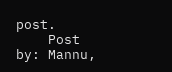post.
    Post by: Mannu,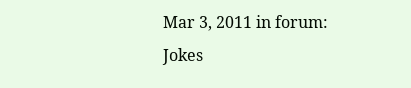Mar 3, 2011 in forum: Jokes